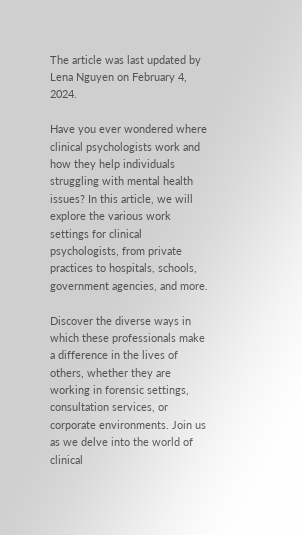The article was last updated by Lena Nguyen on February 4, 2024.

Have you ever wondered where clinical psychologists work and how they help individuals struggling with mental health issues? In this article, we will explore the various work settings for clinical psychologists, from private practices to hospitals, schools, government agencies, and more.

Discover the diverse ways in which these professionals make a difference in the lives of others, whether they are working in forensic settings, consultation services, or corporate environments. Join us as we delve into the world of clinical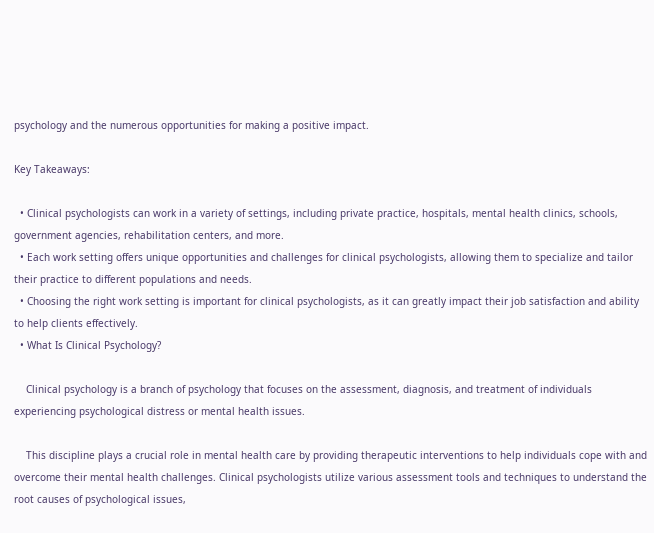psychology and the numerous opportunities for making a positive impact.

Key Takeaways:

  • Clinical psychologists can work in a variety of settings, including private practice, hospitals, mental health clinics, schools, government agencies, rehabilitation centers, and more.
  • Each work setting offers unique opportunities and challenges for clinical psychologists, allowing them to specialize and tailor their practice to different populations and needs.
  • Choosing the right work setting is important for clinical psychologists, as it can greatly impact their job satisfaction and ability to help clients effectively.
  • What Is Clinical Psychology?

    Clinical psychology is a branch of psychology that focuses on the assessment, diagnosis, and treatment of individuals experiencing psychological distress or mental health issues.

    This discipline plays a crucial role in mental health care by providing therapeutic interventions to help individuals cope with and overcome their mental health challenges. Clinical psychologists utilize various assessment tools and techniques to understand the root causes of psychological issues,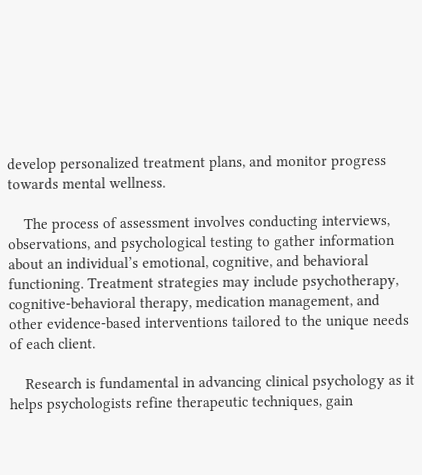develop personalized treatment plans, and monitor progress towards mental wellness.

    The process of assessment involves conducting interviews, observations, and psychological testing to gather information about an individual’s emotional, cognitive, and behavioral functioning. Treatment strategies may include psychotherapy, cognitive-behavioral therapy, medication management, and other evidence-based interventions tailored to the unique needs of each client.

    Research is fundamental in advancing clinical psychology as it helps psychologists refine therapeutic techniques, gain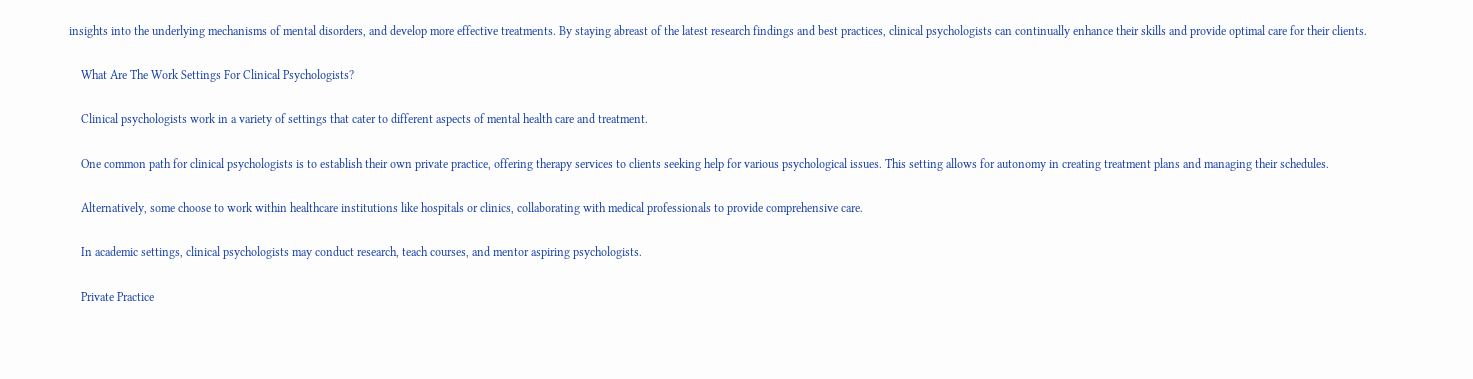insights into the underlying mechanisms of mental disorders, and develop more effective treatments. By staying abreast of the latest research findings and best practices, clinical psychologists can continually enhance their skills and provide optimal care for their clients.

    What Are The Work Settings For Clinical Psychologists?

    Clinical psychologists work in a variety of settings that cater to different aspects of mental health care and treatment.

    One common path for clinical psychologists is to establish their own private practice, offering therapy services to clients seeking help for various psychological issues. This setting allows for autonomy in creating treatment plans and managing their schedules.

    Alternatively, some choose to work within healthcare institutions like hospitals or clinics, collaborating with medical professionals to provide comprehensive care.

    In academic settings, clinical psychologists may conduct research, teach courses, and mentor aspiring psychologists.

    Private Practice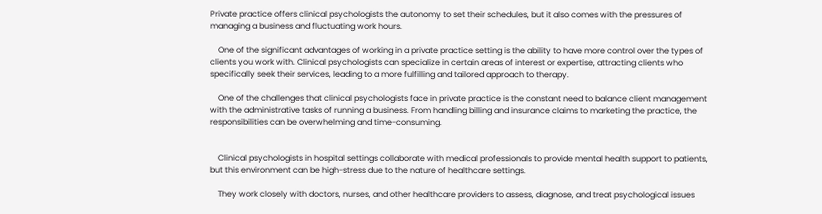Private practice offers clinical psychologists the autonomy to set their schedules, but it also comes with the pressures of managing a business and fluctuating work hours.

    One of the significant advantages of working in a private practice setting is the ability to have more control over the types of clients you work with. Clinical psychologists can specialize in certain areas of interest or expertise, attracting clients who specifically seek their services, leading to a more fulfilling and tailored approach to therapy.

    One of the challenges that clinical psychologists face in private practice is the constant need to balance client management with the administrative tasks of running a business. From handling billing and insurance claims to marketing the practice, the responsibilities can be overwhelming and time-consuming.


    Clinical psychologists in hospital settings collaborate with medical professionals to provide mental health support to patients, but this environment can be high-stress due to the nature of healthcare settings.

    They work closely with doctors, nurses, and other healthcare providers to assess, diagnose, and treat psychological issues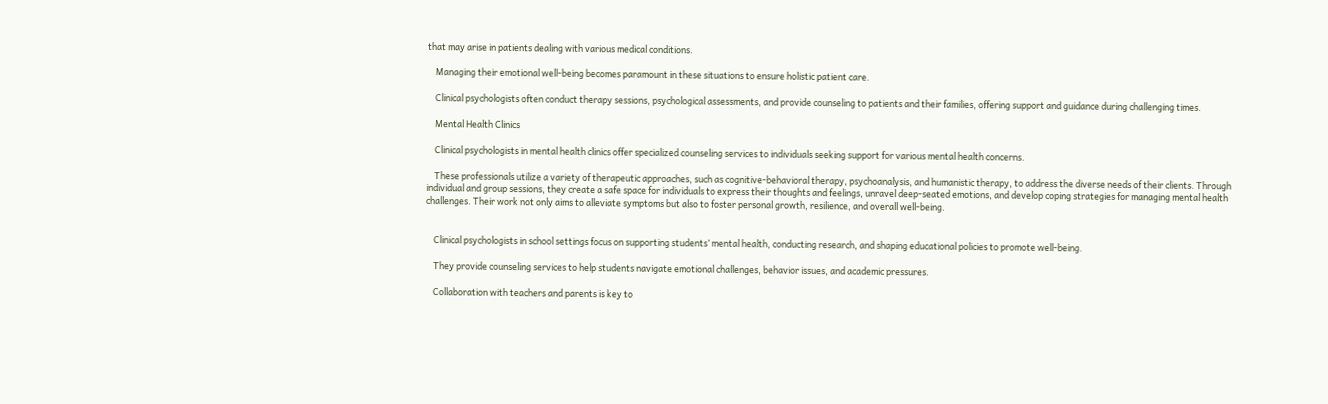that may arise in patients dealing with various medical conditions.

    Managing their emotional well-being becomes paramount in these situations to ensure holistic patient care.

    Clinical psychologists often conduct therapy sessions, psychological assessments, and provide counseling to patients and their families, offering support and guidance during challenging times.

    Mental Health Clinics

    Clinical psychologists in mental health clinics offer specialized counseling services to individuals seeking support for various mental health concerns.

    These professionals utilize a variety of therapeutic approaches, such as cognitive-behavioral therapy, psychoanalysis, and humanistic therapy, to address the diverse needs of their clients. Through individual and group sessions, they create a safe space for individuals to express their thoughts and feelings, unravel deep-seated emotions, and develop coping strategies for managing mental health challenges. Their work not only aims to alleviate symptoms but also to foster personal growth, resilience, and overall well-being.


    Clinical psychologists in school settings focus on supporting students’ mental health, conducting research, and shaping educational policies to promote well-being.

    They provide counseling services to help students navigate emotional challenges, behavior issues, and academic pressures.

    Collaboration with teachers and parents is key to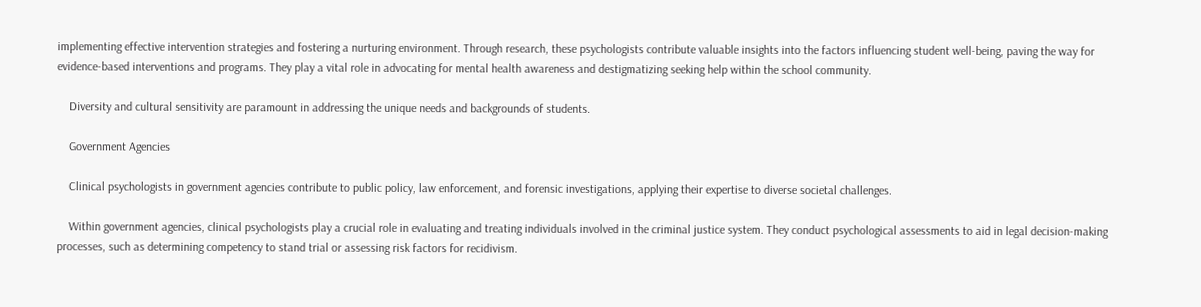implementing effective intervention strategies and fostering a nurturing environment. Through research, these psychologists contribute valuable insights into the factors influencing student well-being, paving the way for evidence-based interventions and programs. They play a vital role in advocating for mental health awareness and destigmatizing seeking help within the school community.

    Diversity and cultural sensitivity are paramount in addressing the unique needs and backgrounds of students.

    Government Agencies

    Clinical psychologists in government agencies contribute to public policy, law enforcement, and forensic investigations, applying their expertise to diverse societal challenges.

    Within government agencies, clinical psychologists play a crucial role in evaluating and treating individuals involved in the criminal justice system. They conduct psychological assessments to aid in legal decision-making processes, such as determining competency to stand trial or assessing risk factors for recidivism.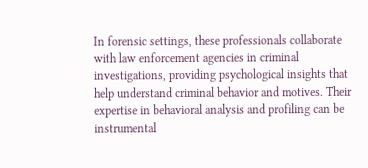In forensic settings, these professionals collaborate with law enforcement agencies in criminal investigations, providing psychological insights that help understand criminal behavior and motives. Their expertise in behavioral analysis and profiling can be instrumental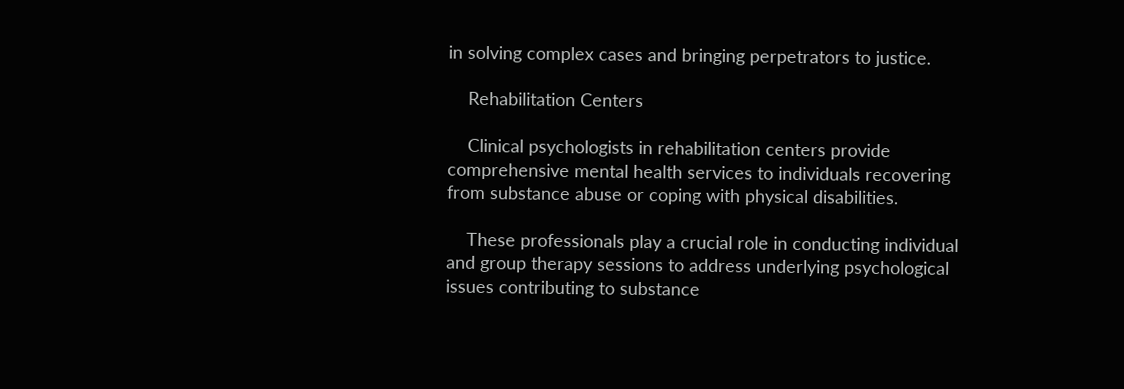in solving complex cases and bringing perpetrators to justice.

    Rehabilitation Centers

    Clinical psychologists in rehabilitation centers provide comprehensive mental health services to individuals recovering from substance abuse or coping with physical disabilities.

    These professionals play a crucial role in conducting individual and group therapy sessions to address underlying psychological issues contributing to substance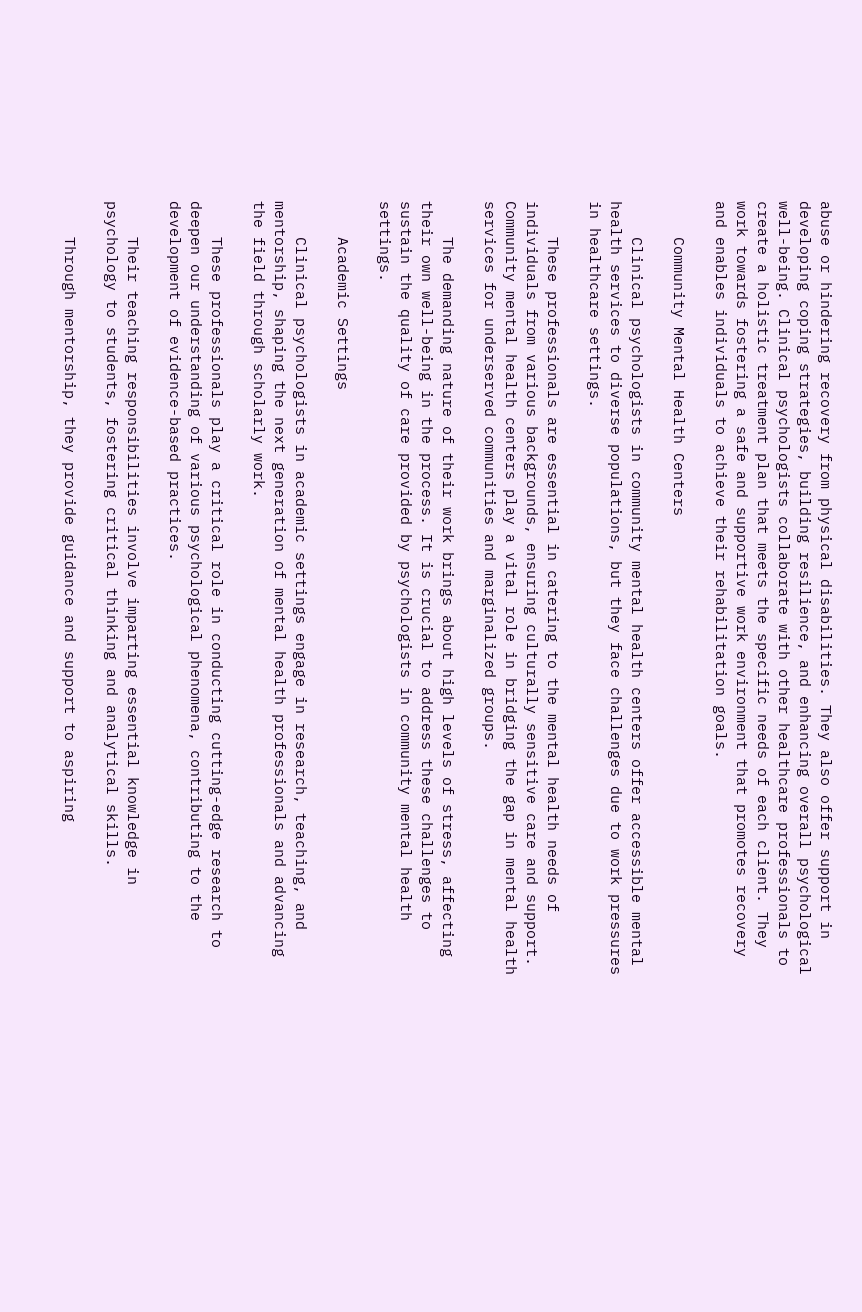abuse or hindering recovery from physical disabilities. They also offer support in developing coping strategies, building resilience, and enhancing overall psychological well-being. Clinical psychologists collaborate with other healthcare professionals to create a holistic treatment plan that meets the specific needs of each client. They work towards fostering a safe and supportive work environment that promotes recovery and enables individuals to achieve their rehabilitation goals.

    Community Mental Health Centers

    Clinical psychologists in community mental health centers offer accessible mental health services to diverse populations, but they face challenges due to work pressures in healthcare settings.

    These professionals are essential in catering to the mental health needs of individuals from various backgrounds, ensuring culturally sensitive care and support. Community mental health centers play a vital role in bridging the gap in mental health services for underserved communities and marginalized groups.

    The demanding nature of their work brings about high levels of stress, affecting their own well-being in the process. It is crucial to address these challenges to sustain the quality of care provided by psychologists in community mental health settings.

    Academic Settings

    Clinical psychologists in academic settings engage in research, teaching, and mentorship, shaping the next generation of mental health professionals and advancing the field through scholarly work.

    These professionals play a critical role in conducting cutting-edge research to deepen our understanding of various psychological phenomena, contributing to the development of evidence-based practices.

    Their teaching responsibilities involve imparting essential knowledge in psychology to students, fostering critical thinking and analytical skills.

    Through mentorship, they provide guidance and support to aspiring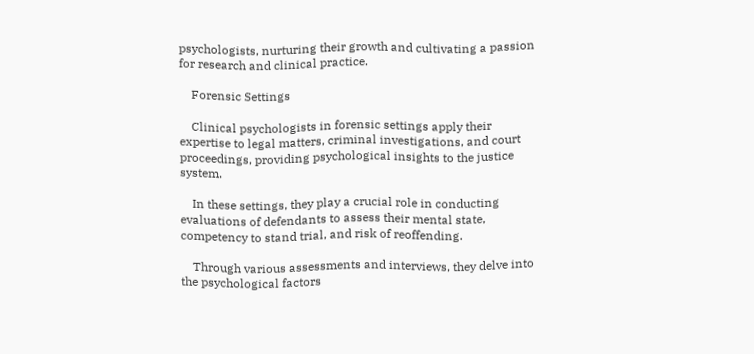psychologists, nurturing their growth and cultivating a passion for research and clinical practice.

    Forensic Settings

    Clinical psychologists in forensic settings apply their expertise to legal matters, criminal investigations, and court proceedings, providing psychological insights to the justice system.

    In these settings, they play a crucial role in conducting evaluations of defendants to assess their mental state, competency to stand trial, and risk of reoffending.

    Through various assessments and interviews, they delve into the psychological factors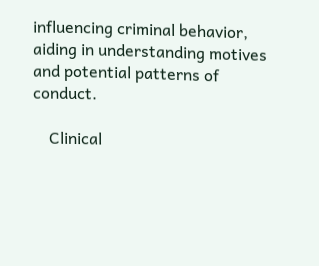influencing criminal behavior, aiding in understanding motives and potential patterns of conduct.

    Clinical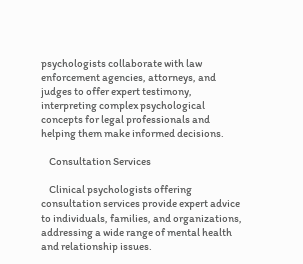psychologists collaborate with law enforcement agencies, attorneys, and judges to offer expert testimony, interpreting complex psychological concepts for legal professionals and helping them make informed decisions.

    Consultation Services

    Clinical psychologists offering consultation services provide expert advice to individuals, families, and organizations, addressing a wide range of mental health and relationship issues.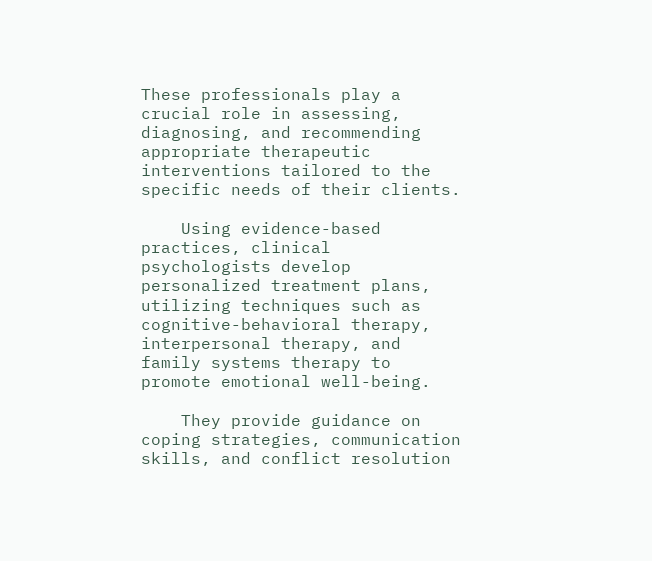These professionals play a crucial role in assessing, diagnosing, and recommending appropriate therapeutic interventions tailored to the specific needs of their clients.

    Using evidence-based practices, clinical psychologists develop personalized treatment plans, utilizing techniques such as cognitive-behavioral therapy, interpersonal therapy, and family systems therapy to promote emotional well-being.

    They provide guidance on coping strategies, communication skills, and conflict resolution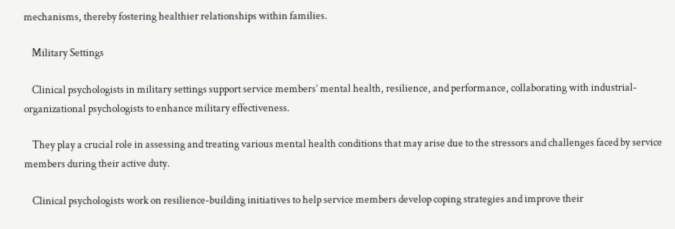mechanisms, thereby fostering healthier relationships within families.

    Military Settings

    Clinical psychologists in military settings support service members’ mental health, resilience, and performance, collaborating with industrial-organizational psychologists to enhance military effectiveness.

    They play a crucial role in assessing and treating various mental health conditions that may arise due to the stressors and challenges faced by service members during their active duty.

    Clinical psychologists work on resilience-building initiatives to help service members develop coping strategies and improve their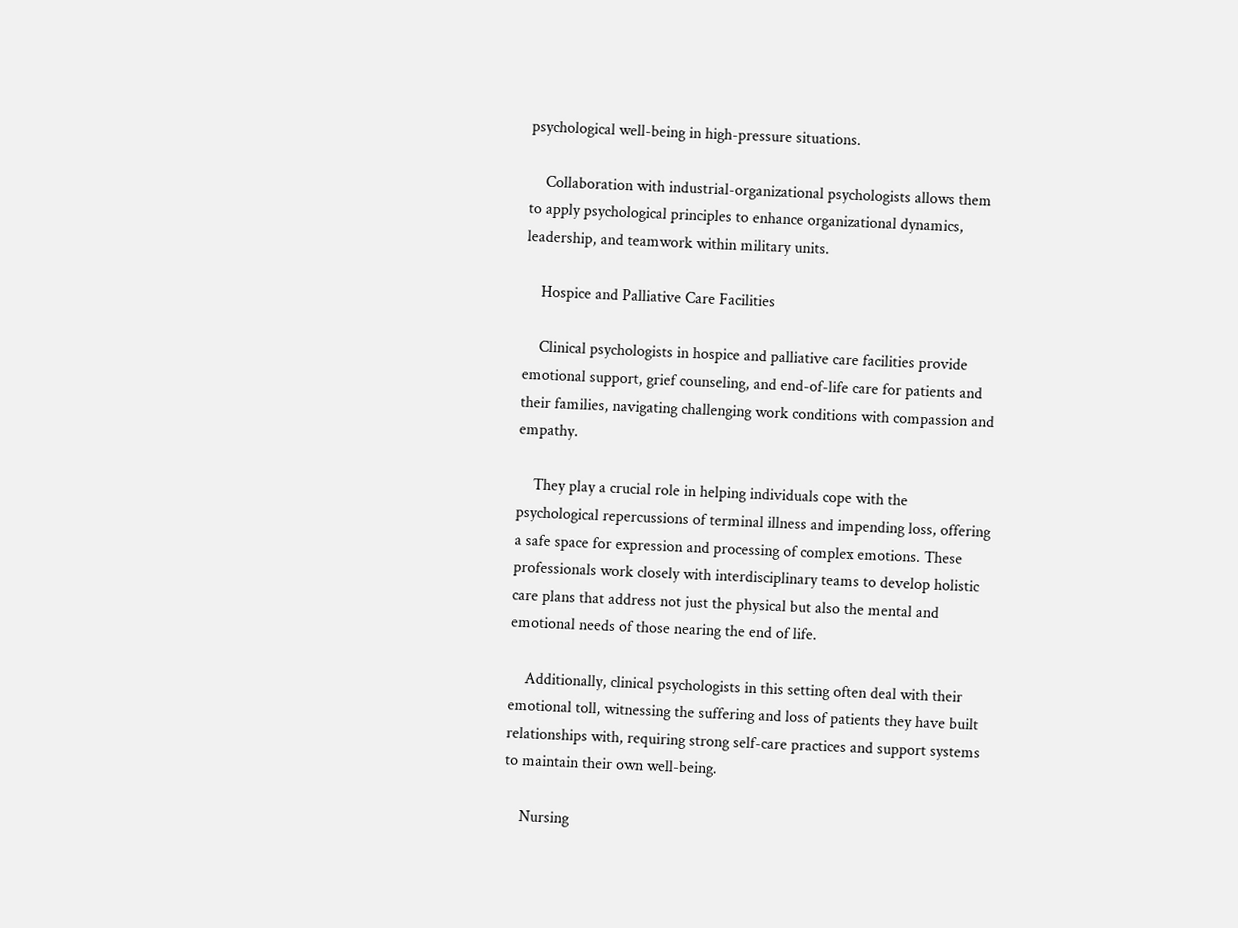psychological well-being in high-pressure situations.

    Collaboration with industrial-organizational psychologists allows them to apply psychological principles to enhance organizational dynamics, leadership, and teamwork within military units.

    Hospice and Palliative Care Facilities

    Clinical psychologists in hospice and palliative care facilities provide emotional support, grief counseling, and end-of-life care for patients and their families, navigating challenging work conditions with compassion and empathy.

    They play a crucial role in helping individuals cope with the psychological repercussions of terminal illness and impending loss, offering a safe space for expression and processing of complex emotions. These professionals work closely with interdisciplinary teams to develop holistic care plans that address not just the physical but also the mental and emotional needs of those nearing the end of life.

    Additionally, clinical psychologists in this setting often deal with their emotional toll, witnessing the suffering and loss of patients they have built relationships with, requiring strong self-care practices and support systems to maintain their own well-being.

    Nursing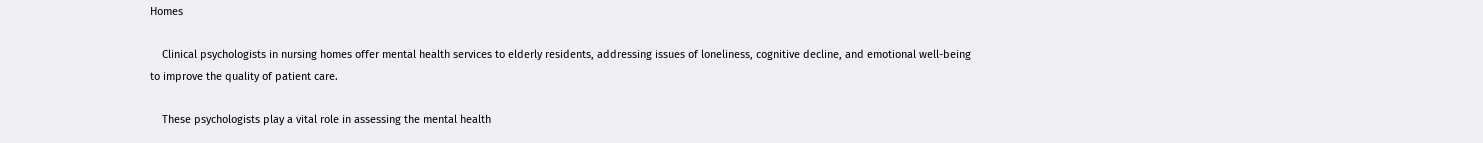Homes

    Clinical psychologists in nursing homes offer mental health services to elderly residents, addressing issues of loneliness, cognitive decline, and emotional well-being to improve the quality of patient care.

    These psychologists play a vital role in assessing the mental health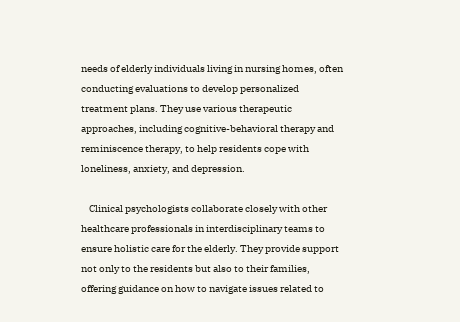needs of elderly individuals living in nursing homes, often conducting evaluations to develop personalized treatment plans. They use various therapeutic approaches, including cognitive-behavioral therapy and reminiscence therapy, to help residents cope with loneliness, anxiety, and depression.

    Clinical psychologists collaborate closely with other healthcare professionals in interdisciplinary teams to ensure holistic care for the elderly. They provide support not only to the residents but also to their families, offering guidance on how to navigate issues related to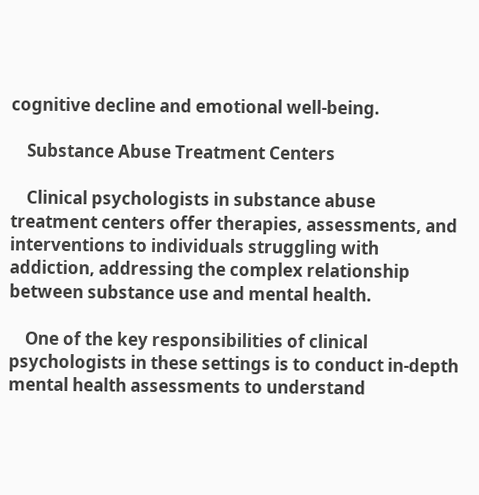cognitive decline and emotional well-being.

    Substance Abuse Treatment Centers

    Clinical psychologists in substance abuse treatment centers offer therapies, assessments, and interventions to individuals struggling with addiction, addressing the complex relationship between substance use and mental health.

    One of the key responsibilities of clinical psychologists in these settings is to conduct in-depth mental health assessments to understand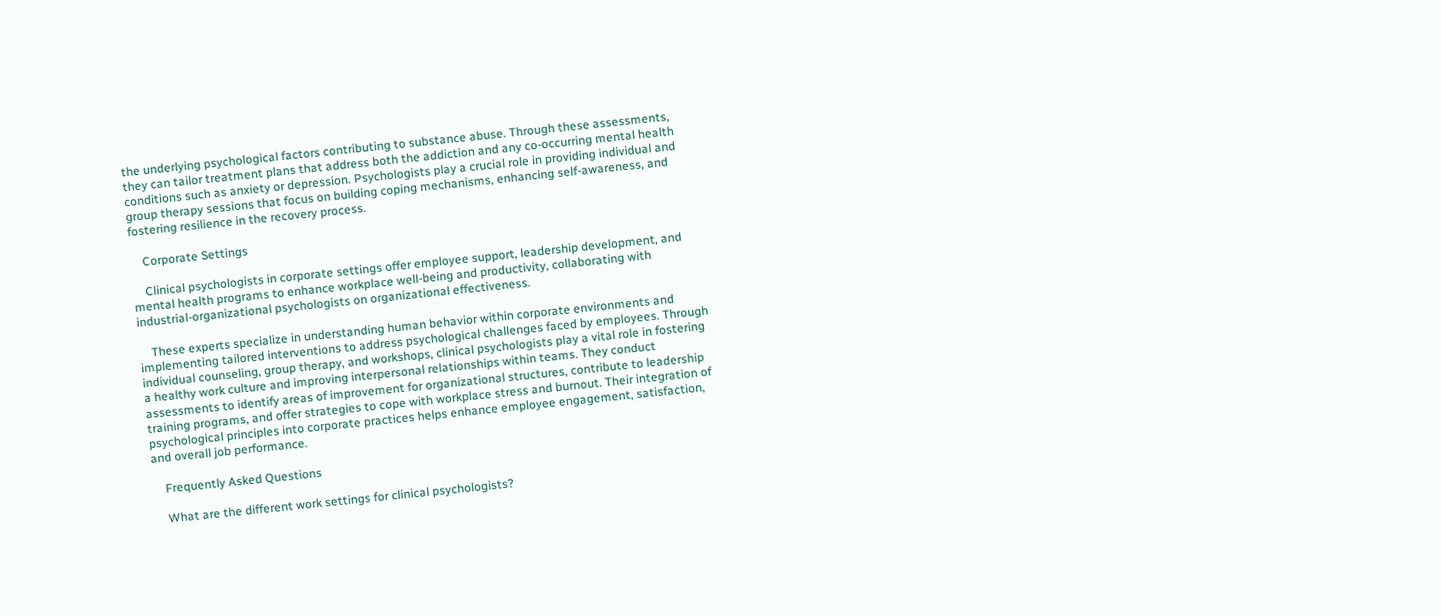the underlying psychological factors contributing to substance abuse. Through these assessments, they can tailor treatment plans that address both the addiction and any co-occurring mental health conditions such as anxiety or depression. Psychologists play a crucial role in providing individual and group therapy sessions that focus on building coping mechanisms, enhancing self-awareness, and fostering resilience in the recovery process.

    Corporate Settings

    Clinical psychologists in corporate settings offer employee support, leadership development, and mental health programs to enhance workplace well-being and productivity, collaborating with industrial-organizational psychologists on organizational effectiveness.

    These experts specialize in understanding human behavior within corporate environments and implementing tailored interventions to address psychological challenges faced by employees. Through individual counseling, group therapy, and workshops, clinical psychologists play a vital role in fostering a healthy work culture and improving interpersonal relationships within teams. They conduct assessments to identify areas of improvement for organizational structures, contribute to leadership training programs, and offer strategies to cope with workplace stress and burnout. Their integration of psychological principles into corporate practices helps enhance employee engagement, satisfaction, and overall job performance.

    Frequently Asked Questions

    What are the different work settings for clinical psychologists?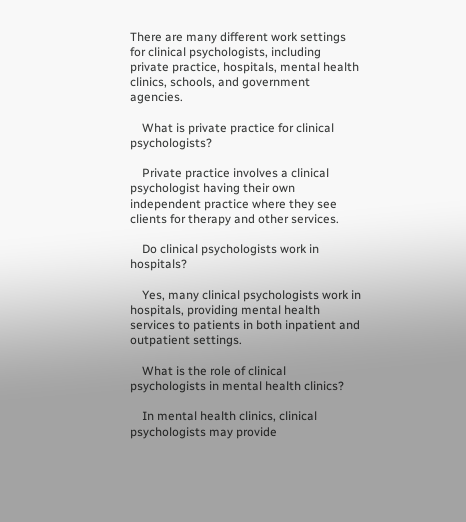There are many different work settings for clinical psychologists, including private practice, hospitals, mental health clinics, schools, and government agencies.

    What is private practice for clinical psychologists?

    Private practice involves a clinical psychologist having their own independent practice where they see clients for therapy and other services.

    Do clinical psychologists work in hospitals?

    Yes, many clinical psychologists work in hospitals, providing mental health services to patients in both inpatient and outpatient settings.

    What is the role of clinical psychologists in mental health clinics?

    In mental health clinics, clinical psychologists may provide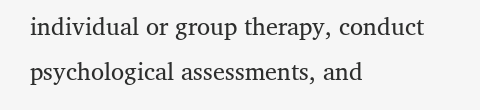individual or group therapy, conduct psychological assessments, and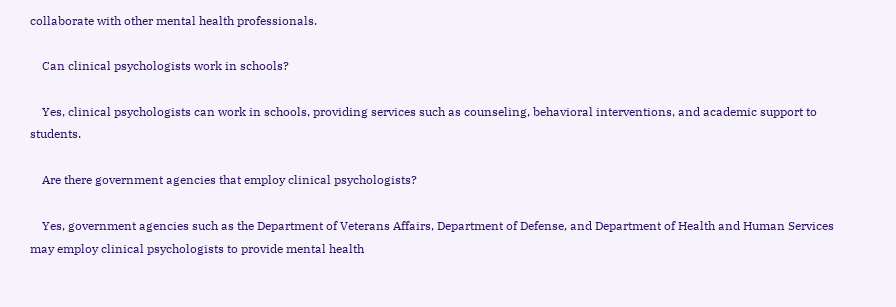collaborate with other mental health professionals.

    Can clinical psychologists work in schools?

    Yes, clinical psychologists can work in schools, providing services such as counseling, behavioral interventions, and academic support to students.

    Are there government agencies that employ clinical psychologists?

    Yes, government agencies such as the Department of Veterans Affairs, Department of Defense, and Department of Health and Human Services may employ clinical psychologists to provide mental health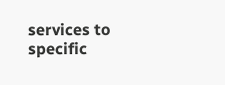services to specific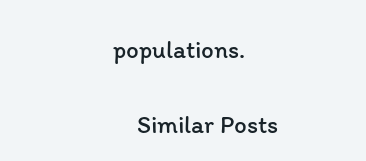populations.

    Similar Posts